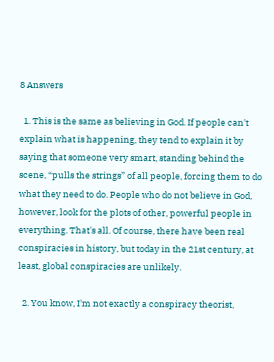8 Answers

  1. This is the same as believing in God. If people can't explain what is happening, they tend to explain it by saying that someone very smart, standing behind the scene, “pulls the strings” of all people, forcing them to do what they need to do. People who do not believe in God, however, look for the plots of other, powerful people in everything. That's all. Of course, there have been real conspiracies in history, but today in the 21st century, at least, global conspiracies are unlikely.

  2. You know, I'm not exactly a conspiracy theorist,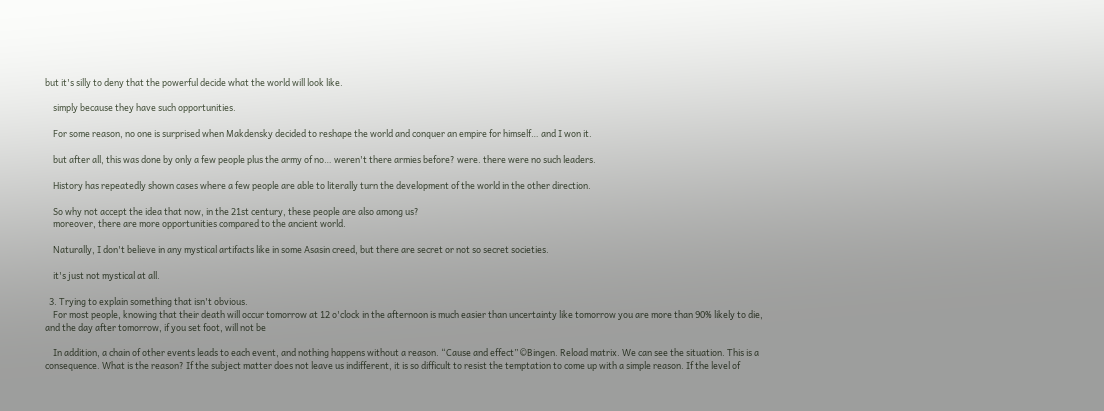but it's silly to deny that the powerful decide what the world will look like.

    simply because they have such opportunities.

    For some reason, no one is surprised when Makdensky decided to reshape the world and conquer an empire for himself… and I won it.

    but after all, this was done by only a few people plus the army of no… weren't there armies before? were. there were no such leaders.

    History has repeatedly shown cases where a few people are able to literally turn the development of the world in the other direction.

    So why not accept the idea that now, in the 21st century, these people are also among us?
    moreover, there are more opportunities compared to the ancient world.

    Naturally, I don't believe in any mystical artifacts like in some Asasin creed, but there are secret or not so secret societies.

    it's just not mystical at all.

  3. Trying to explain something that isn't obvious.
    For most people, knowing that their death will occur tomorrow at 12 o'clock in the afternoon is much easier than uncertainty like tomorrow you are more than 90% likely to die, and the day after tomorrow, if you set foot, will not be

    In addition, a chain of other events leads to each event, and nothing happens without a reason. “Cause and effect” ©Bingen. Reload matrix. We can see the situation. This is a consequence. What is the reason? If the subject matter does not leave us indifferent, it is so difficult to resist the temptation to come up with a simple reason. If the level of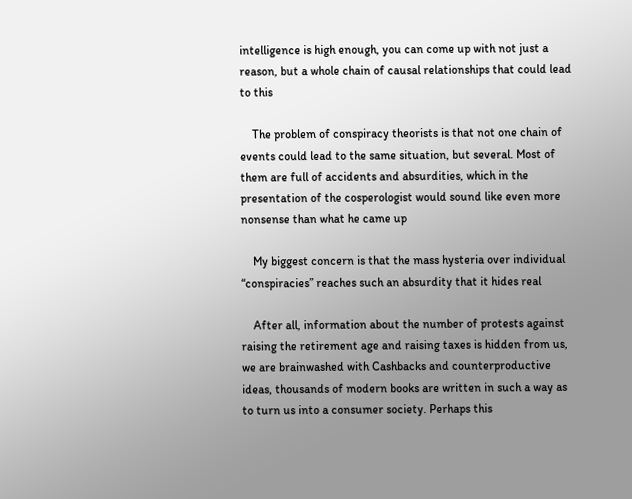intelligence is high enough, you can come up with not just a reason, but a whole chain of causal relationships that could lead to this

    The problem of conspiracy theorists is that not one chain of events could lead to the same situation, but several. Most of them are full of accidents and absurdities, which in the presentation of the cosperologist would sound like even more nonsense than what he came up

    My biggest concern is that the mass hysteria over individual “conspiracies” reaches such an absurdity that it hides real

    After all, information about the number of protests against raising the retirement age and raising taxes is hidden from us, we are brainwashed with Cashbacks and counterproductive ideas, thousands of modern books are written in such a way as to turn us into a consumer society. Perhaps this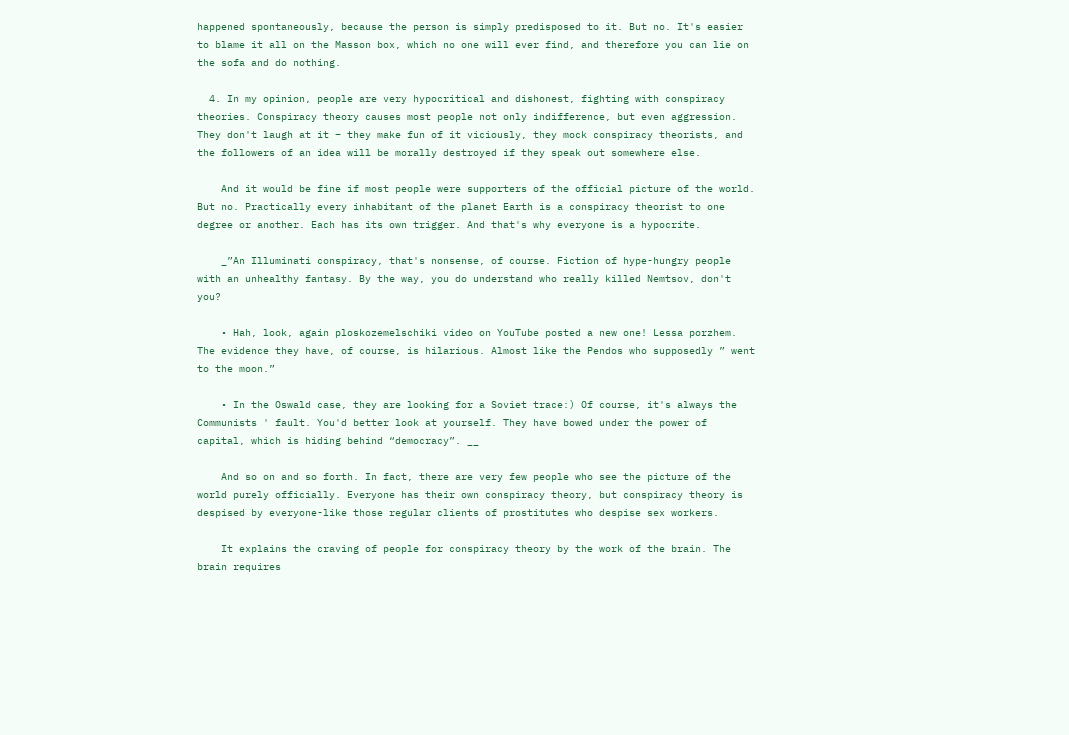happened spontaneously, because the person is simply predisposed to it. But no. It's easier to blame it all on the Masson box, which no one will ever find, and therefore you can lie on the sofa and do nothing.

  4. In my opinion, people are very hypocritical and dishonest, fighting with conspiracy theories. Conspiracy theory causes most people not only indifference, but even aggression. They don't laugh at it – they make fun of it viciously, they mock conspiracy theorists, and the followers of an idea will be morally destroyed if they speak out somewhere else.

    And it would be fine if most people were supporters of the official picture of the world. But no. Practically every inhabitant of the planet Earth is a conspiracy theorist to one degree or another. Each has its own trigger. And that's why everyone is a hypocrite.

    _”An Illuminati conspiracy, that's nonsense, of course. Fiction of hype-hungry people with an unhealthy fantasy. By the way, you do understand who really killed Nemtsov, don't you?

    • Hah, look, again ploskozemelschiki video on YouTube posted a new one! Lessa porzhem. The evidence they have, of course, is hilarious. Almost like the Pendos who supposedly ” went to the moon.”

    • In the Oswald case, they are looking for a Soviet trace:) Of course, it's always the Communists ' fault. You'd better look at yourself. They have bowed under the power of capital, which is hiding behind “democracy”. __

    And so on and so forth. In fact, there are very few people who see the picture of the world purely officially. Everyone has their own conspiracy theory, but conspiracy theory is despised by everyone-like those regular clients of prostitutes who despise sex workers.

    It explains the craving of people for conspiracy theory by the work of the brain. The brain requires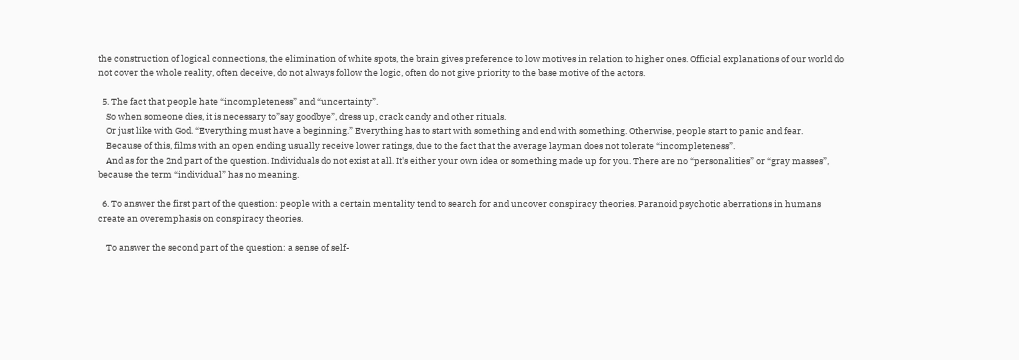the construction of logical connections, the elimination of white spots, the brain gives preference to low motives in relation to higher ones. Official explanations of our world do not cover the whole reality, often deceive, do not always follow the logic, often do not give priority to the base motive of the actors.

  5. The fact that people hate “incompleteness” and “uncertainty”.
    So when someone dies, it is necessary to”say goodbye”, dress up, crack candy and other rituals.
    Or just like with God. “Everything must have a beginning.” Everything has to start with something and end with something. Otherwise, people start to panic and fear.
    Because of this, films with an open ending usually receive lower ratings, due to the fact that the average layman does not tolerate “incompleteness”.
    And as for the 2nd part of the question. Individuals do not exist at all. It's either your own idea or something made up for you. There are no “personalities” or “gray masses”, because the term “individual” has no meaning.

  6. To answer the first part of the question: people with a certain mentality tend to search for and uncover conspiracy theories. Paranoid psychotic aberrations in humans create an overemphasis on conspiracy theories.

    To answer the second part of the question: a sense of self-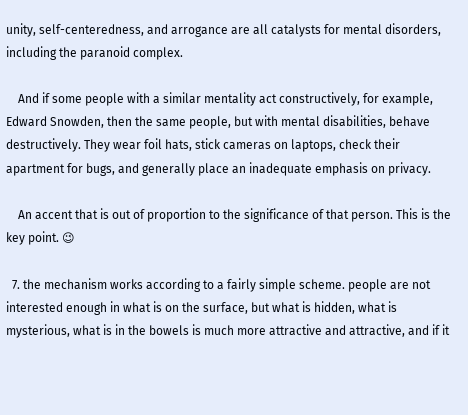unity, self-centeredness, and arrogance are all catalysts for mental disorders, including the paranoid complex.

    And if some people with a similar mentality act constructively, for example, Edward Snowden, then the same people, but with mental disabilities, behave destructively. They wear foil hats, stick cameras on laptops, check their apartment for bugs, and generally place an inadequate emphasis on privacy.

    An accent that is out of proportion to the significance of that person. This is the key point. 😉

  7. the mechanism works according to a fairly simple scheme. people are not interested enough in what is on the surface, but what is hidden, what is mysterious, what is in the bowels is much more attractive and attractive, and if it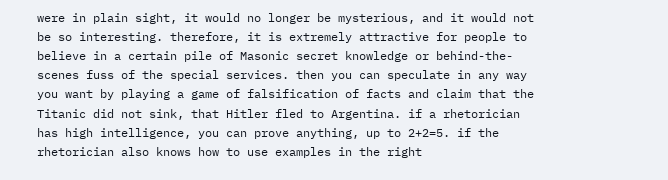were in plain sight, it would no longer be mysterious, and it would not be so interesting. therefore, it is extremely attractive for people to believe in a certain pile of Masonic secret knowledge or behind-the-scenes fuss of the special services. then you can speculate in any way you want by playing a game of falsification of facts and claim that the Titanic did not sink, that Hitler fled to Argentina. if a rhetorician has high intelligence, you can prove anything, up to 2+2=5. if the rhetorician also knows how to use examples in the right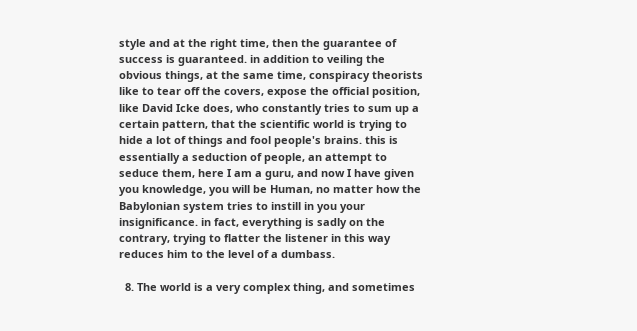style and at the right time, then the guarantee of success is guaranteed. in addition to veiling the obvious things, at the same time, conspiracy theorists like to tear off the covers, expose the official position, like David Icke does, who constantly tries to sum up a certain pattern, that the scientific world is trying to hide a lot of things and fool people's brains. this is essentially a seduction of people, an attempt to seduce them, here I am a guru, and now I have given you knowledge, you will be Human, no matter how the Babylonian system tries to instill in you your insignificance. in fact, everything is sadly on the contrary, trying to flatter the listener in this way reduces him to the level of a dumbass.

  8. The world is a very complex thing, and sometimes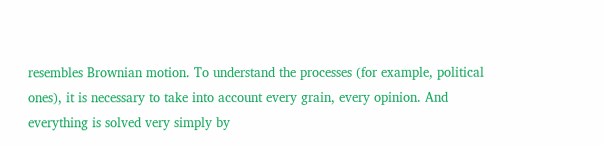resembles Brownian motion. To understand the processes (for example, political ones), it is necessary to take into account every grain, every opinion. And everything is solved very simply by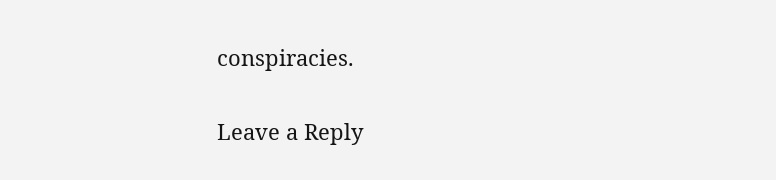conspiracies.

Leave a Reply